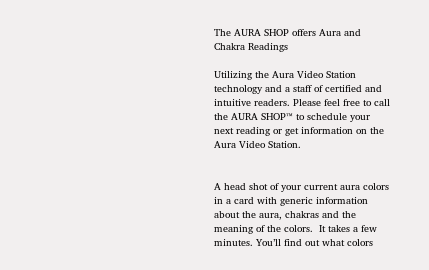The AURA SHOP offers Aura and Chakra Readings

Utilizing the Aura Video Station technology and a staff of certified and intuitive readers. Please feel free to call the AURA SHOP™ to schedule your next reading or get information on the Aura Video Station.


A head shot of your current aura colors in a card with generic information about the aura, chakras and the meaning of the colors.  It takes a few minutes. You’ll find out what colors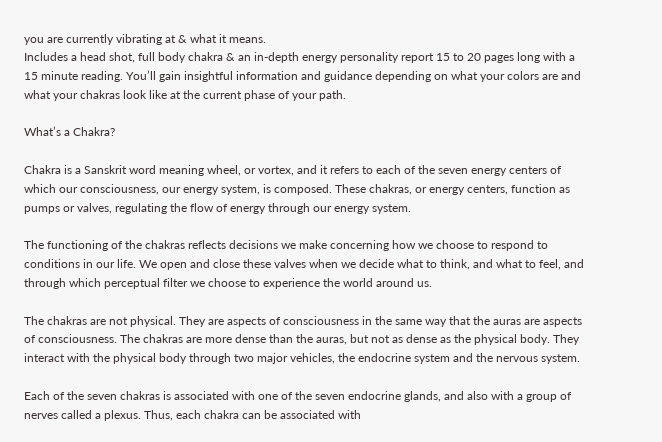you are currently vibrating at & what it means.
Includes a head shot, full body chakra & an in-depth energy personality report 15 to 20 pages long with a 15 minute reading. You’ll gain insightful information and guidance depending on what your colors are and what your chakras look like at the current phase of your path.

What’s a Chakra?

Chakra is a Sanskrit word meaning wheel, or vortex, and it refers to each of the seven energy centers of which our consciousness, our energy system, is composed. These chakras, or energy centers, function as pumps or valves, regulating the flow of energy through our energy system.

The functioning of the chakras reflects decisions we make concerning how we choose to respond to conditions in our life. We open and close these valves when we decide what to think, and what to feel, and through which perceptual filter we choose to experience the world around us.

The chakras are not physical. They are aspects of consciousness in the same way that the auras are aspects of consciousness. The chakras are more dense than the auras, but not as dense as the physical body. They interact with the physical body through two major vehicles, the endocrine system and the nervous system.

Each of the seven chakras is associated with one of the seven endocrine glands, and also with a group of nerves called a plexus. Thus, each chakra can be associated with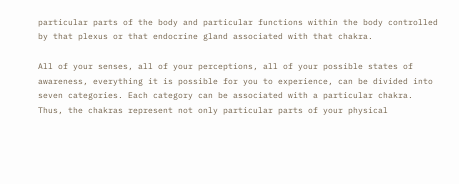particular parts of the body and particular functions within the body controlled by that plexus or that endocrine gland associated with that chakra.

All of your senses, all of your perceptions, all of your possible states of awareness, everything it is possible for you to experience, can be divided into seven categories. Each category can be associated with a particular chakra. Thus, the chakras represent not only particular parts of your physical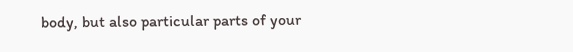body, but also particular parts of your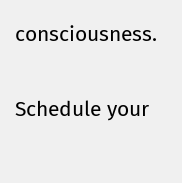consciousness.

Schedule your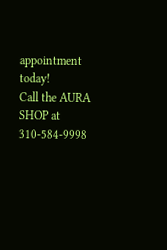appointment today!
Call the AURA SHOP at 310-584-9998